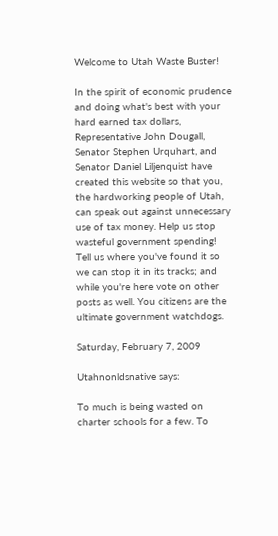Welcome to Utah Waste Buster!

In the spirit of economic prudence and doing what's best with your hard earned tax dollars, Representative John Dougall, Senator Stephen Urquhart, and Senator Daniel Liljenquist have created this website so that you, the hardworking people of Utah, can speak out against unnecessary use of tax money. Help us stop wasteful government spending! Tell us where you've found it so we can stop it in its tracks; and while you're here vote on other posts as well. You citizens are the ultimate government watchdogs.

Saturday, February 7, 2009

Utahnonldsnative says:

To much is being wasted on charter schools for a few. To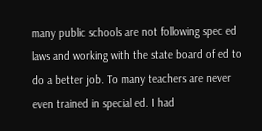many public schools are not following spec ed laws and working with the state board of ed to do a better job. To many teachers are never even trained in special ed. I had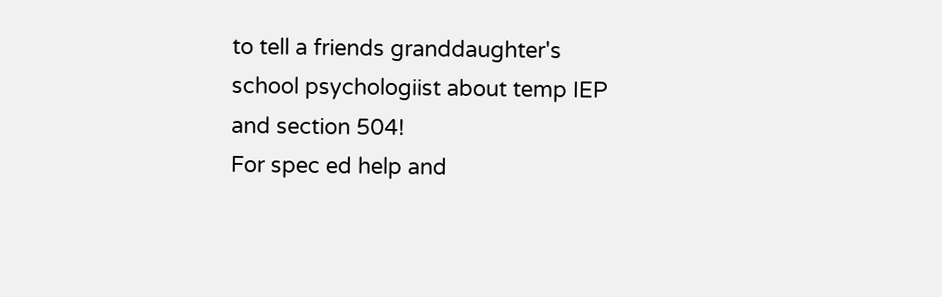to tell a friends granddaughter's school psychologiist about temp IEP and section 504!
For spec ed help and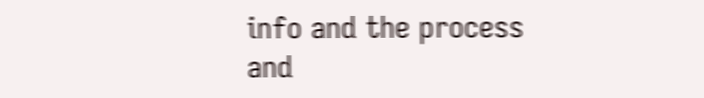info and the process and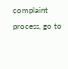complaint process, go to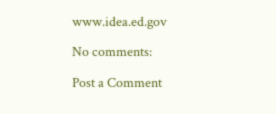www.idea.ed.gov

No comments:

Post a Comment